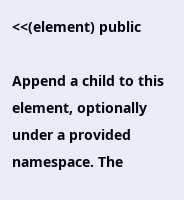<<(element) public

Append a child to this element, optionally under a provided namespace. The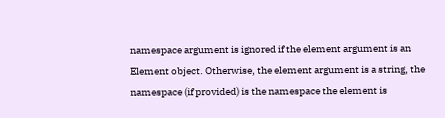namespace argument is ignored if the element argument is an Element object. Otherwise, the element argument is a string, the namespace (if provided) is the namespace the element is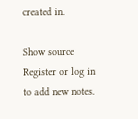created in.

Show source
Register or log in to add new notes.